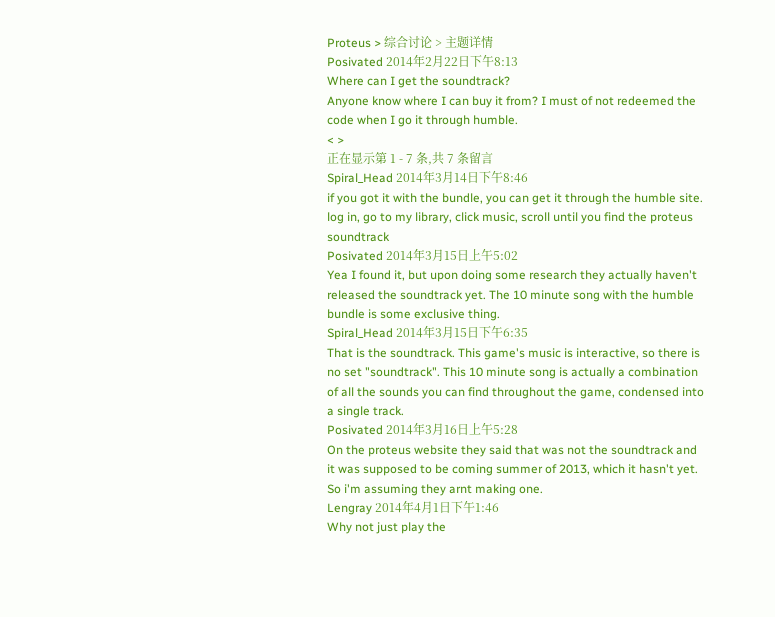Proteus > 综合讨论 > 主题详情
Posivated 2014年2月22日下午8:13
Where can I get the soundtrack?
Anyone know where I can buy it from? I must of not redeemed the code when I go it through humble.
< >
正在显示第 1 - 7 条,共 7 条留言
Spiral_Head 2014年3月14日下午8:46
if you got it with the bundle, you can get it through the humble site. log in, go to my library, click music, scroll until you find the proteus soundtrack
Posivated 2014年3月15日上午5:02
Yea I found it, but upon doing some research they actually haven't released the soundtrack yet. The 10 minute song with the humble bundle is some exclusive thing.
Spiral_Head 2014年3月15日下午6:35
That is the soundtrack. This game's music is interactive, so there is no set "soundtrack". This 10 minute song is actually a combination of all the sounds you can find throughout the game, condensed into a single track.
Posivated 2014年3月16日上午5:28
On the proteus website they said that was not the soundtrack and it was supposed to be coming summer of 2013, which it hasn't yet. So i'm assuming they arnt making one.
Lengray 2014年4月1日下午1:46
Why not just play the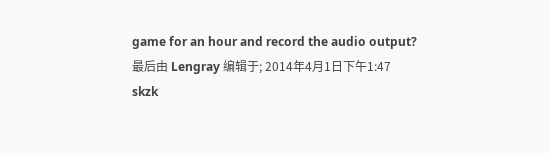game for an hour and record the audio output?
最后由 Lengray 编辑于; 2014年4月1日下午1:47
skzk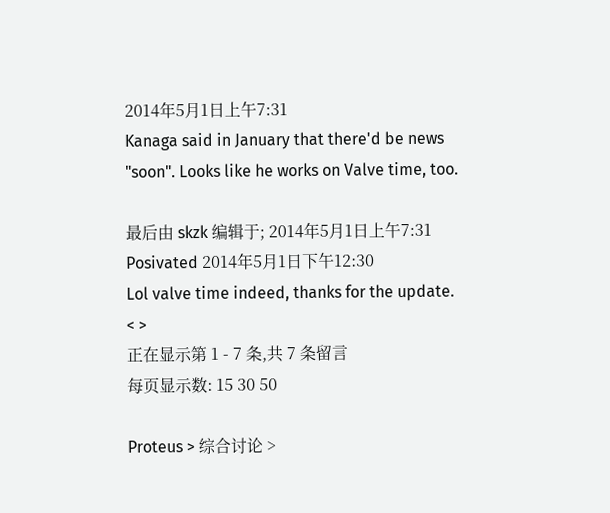2014年5月1日上午7:31
Kanaga said in January that there'd be news "soon". Looks like he works on Valve time, too.

最后由 skzk 编辑于; 2014年5月1日上午7:31
Posivated 2014年5月1日下午12:30
Lol valve time indeed, thanks for the update.
< >
正在显示第 1 - 7 条,共 7 条留言
每页显示数: 15 30 50

Proteus > 综合讨论 >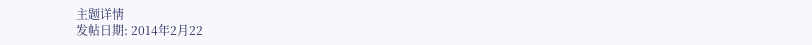主题详情
发帖日期: 2014年2月22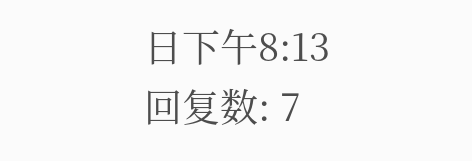日下午8:13
回复数: 7